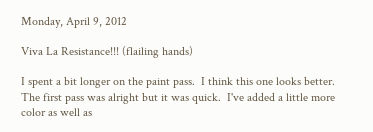Monday, April 9, 2012

Viva La Resistance!!! (flailing hands)

I spent a bit longer on the paint pass.  I think this one looks better.  The first pass was alright but it was quick.  I've added a little more color as well as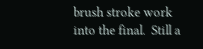brush stroke work into the final.  Still a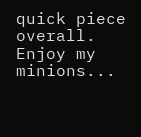quick piece overall.  Enjoy my minions...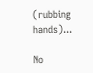(rubbing hands)...

No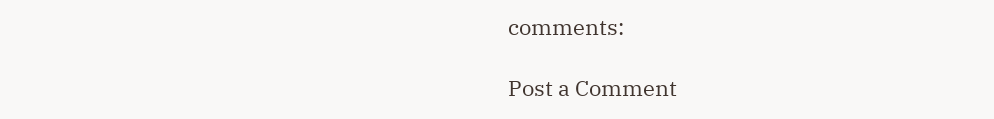comments:

Post a Comment